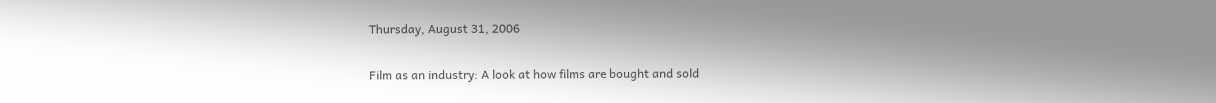Thursday, August 31, 2006

Film as an industry: A look at how films are bought and sold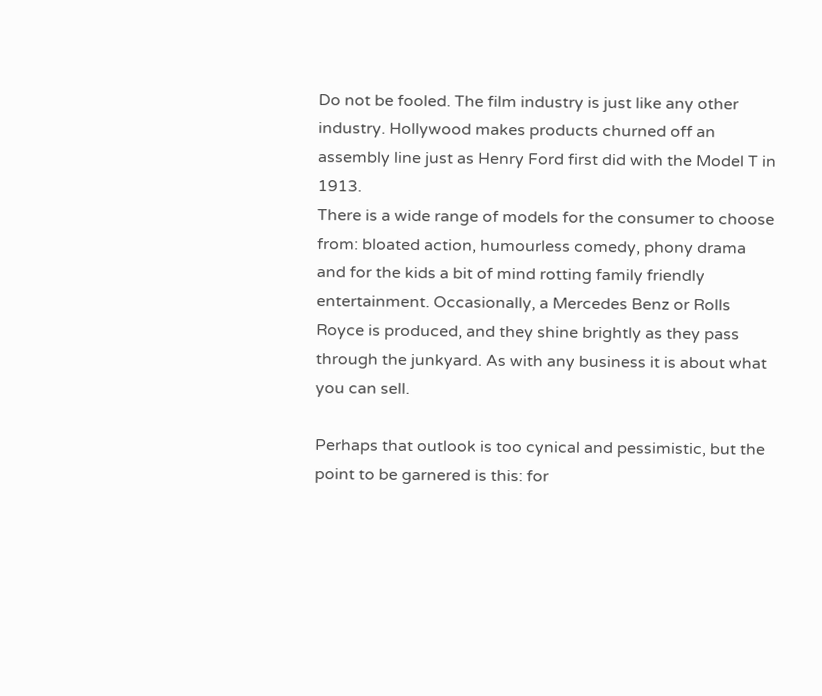Do not be fooled. The film industry is just like any other industry. Hollywood makes products churned off an assembly line just as Henry Ford first did with the Model T in 1913.
There is a wide range of models for the consumer to choose from: bloated action, humourless comedy, phony drama and for the kids a bit of mind rotting family friendly entertainment. Occasionally, a Mercedes Benz or Rolls Royce is produced, and they shine brightly as they pass through the junkyard. As with any business it is about what you can sell.

Perhaps that outlook is too cynical and pessimistic, but the point to be garnered is this: for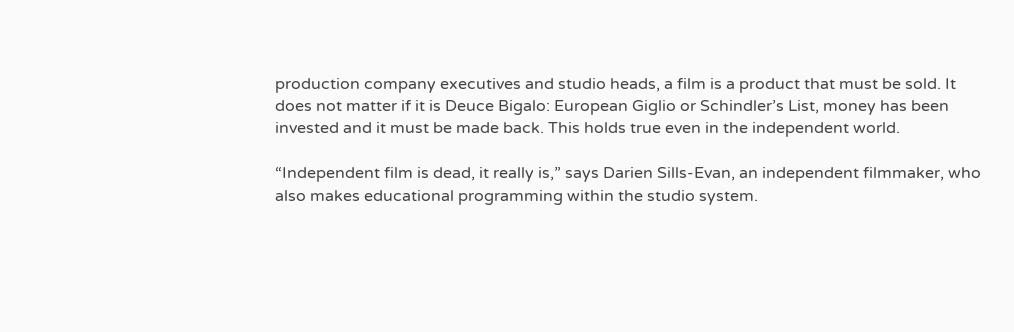production company executives and studio heads, a film is a product that must be sold. It does not matter if it is Deuce Bigalo: European Giglio or Schindler’s List, money has been invested and it must be made back. This holds true even in the independent world.

“Independent film is dead, it really is,” says Darien Sills-Evan, an independent filmmaker, who also makes educational programming within the studio system.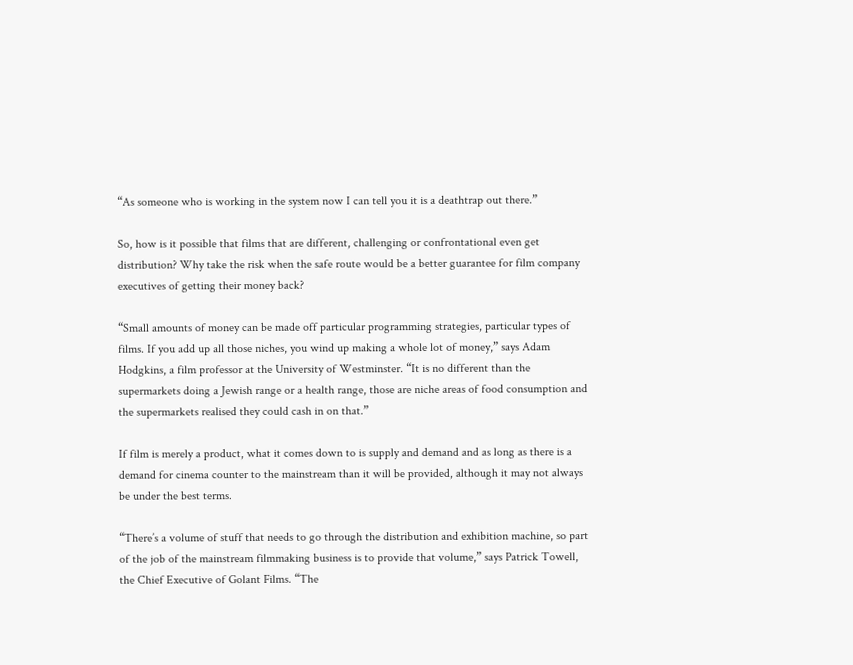“As someone who is working in the system now I can tell you it is a deathtrap out there.”

So, how is it possible that films that are different, challenging or confrontational even get distribution? Why take the risk when the safe route would be a better guarantee for film company executives of getting their money back?

“Small amounts of money can be made off particular programming strategies, particular types of films. If you add up all those niches, you wind up making a whole lot of money,” says Adam Hodgkins, a film professor at the University of Westminster. “It is no different than the supermarkets doing a Jewish range or a health range, those are niche areas of food consumption and the supermarkets realised they could cash in on that.”

If film is merely a product, what it comes down to is supply and demand and as long as there is a demand for cinema counter to the mainstream than it will be provided, although it may not always be under the best terms.

“There’s a volume of stuff that needs to go through the distribution and exhibition machine, so part of the job of the mainstream filmmaking business is to provide that volume,” says Patrick Towell, the Chief Executive of Golant Films. “The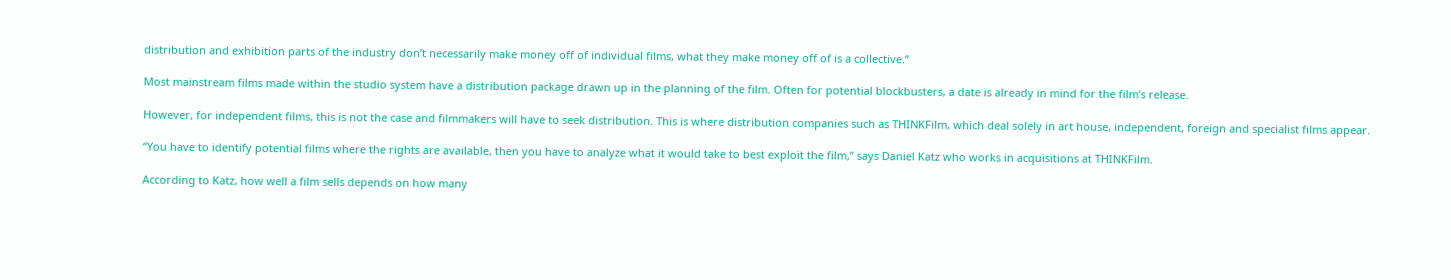distribution and exhibition parts of the industry don’t necessarily make money off of individual films, what they make money off of is a collective.”

Most mainstream films made within the studio system have a distribution package drawn up in the planning of the film. Often for potential blockbusters, a date is already in mind for the film’s release.

However, for independent films, this is not the case and filmmakers will have to seek distribution. This is where distribution companies such as THINKFilm, which deal solely in art house, independent, foreign and specialist films appear.

“You have to identify potential films where the rights are available, then you have to analyze what it would take to best exploit the film,” says Daniel Katz who works in acquisitions at THINKFilm.

According to Katz, how well a film sells depends on how many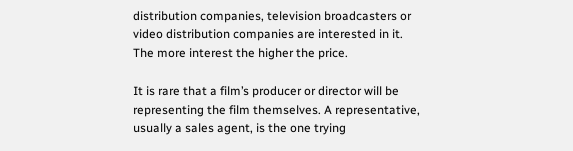distribution companies, television broadcasters or video distribution companies are interested in it. The more interest the higher the price.

It is rare that a film’s producer or director will be representing the film themselves. A representative, usually a sales agent, is the one trying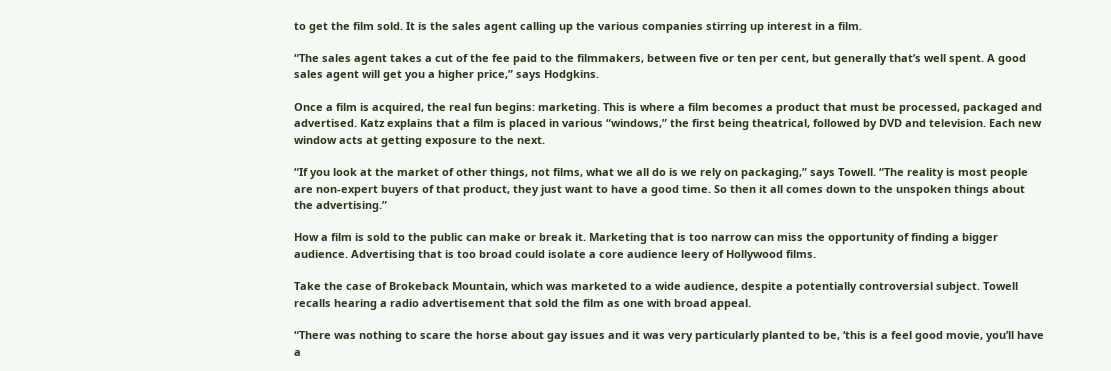to get the film sold. It is the sales agent calling up the various companies stirring up interest in a film.

“The sales agent takes a cut of the fee paid to the filmmakers, between five or ten per cent, but generally that’s well spent. A good sales agent will get you a higher price,” says Hodgkins.

Once a film is acquired, the real fun begins: marketing. This is where a film becomes a product that must be processed, packaged and advertised. Katz explains that a film is placed in various “windows,” the first being theatrical, followed by DVD and television. Each new window acts at getting exposure to the next.

“If you look at the market of other things, not films, what we all do is we rely on packaging,” says Towell. “The reality is most people are non-expert buyers of that product, they just want to have a good time. So then it all comes down to the unspoken things about the advertising.”

How a film is sold to the public can make or break it. Marketing that is too narrow can miss the opportunity of finding a bigger audience. Advertising that is too broad could isolate a core audience leery of Hollywood films.

Take the case of Brokeback Mountain, which was marketed to a wide audience, despite a potentially controversial subject. Towell recalls hearing a radio advertisement that sold the film as one with broad appeal.

“There was nothing to scare the horse about gay issues and it was very particularly planted to be, ‘this is a feel good movie, you’ll have a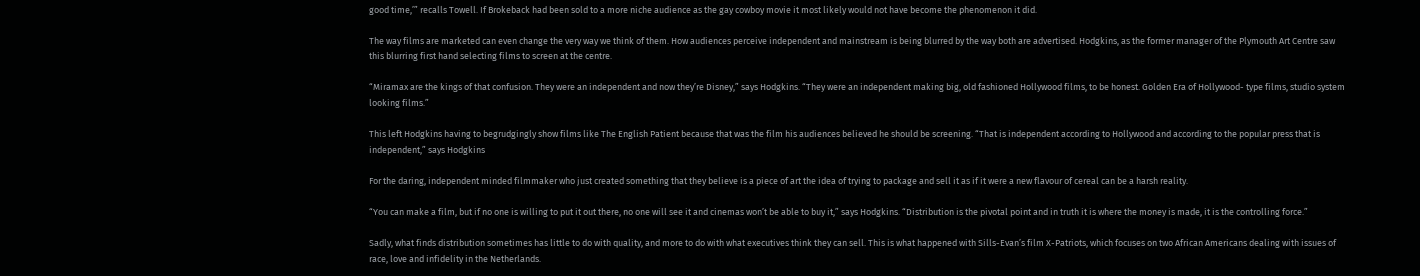good time,’” recalls Towell. If Brokeback had been sold to a more niche audience as the gay cowboy movie it most likely would not have become the phenomenon it did.

The way films are marketed can even change the very way we think of them. How audiences perceive independent and mainstream is being blurred by the way both are advertised. Hodgkins, as the former manager of the Plymouth Art Centre saw this blurring first hand selecting films to screen at the centre.

“Miramax are the kings of that confusion. They were an independent and now they’re Disney,” says Hodgkins. “They were an independent making big, old fashioned Hollywood films, to be honest. Golden Era of Hollywood- type films, studio system looking films.”

This left Hodgkins having to begrudgingly show films like The English Patient because that was the film his audiences believed he should be screening. “That is independent according to Hollywood and according to the popular press that is independent,” says Hodgkins

For the daring, independent minded filmmaker who just created something that they believe is a piece of art the idea of trying to package and sell it as if it were a new flavour of cereal can be a harsh reality.

“You can make a film, but if no one is willing to put it out there, no one will see it and cinemas won’t be able to buy it,” says Hodgkins. “Distribution is the pivotal point and in truth it is where the money is made, it is the controlling force.”

Sadly, what finds distribution sometimes has little to do with quality, and more to do with what executives think they can sell. This is what happened with Sills-Evan’s film X-Patriots, which focuses on two African Americans dealing with issues of race, love and infidelity in the Netherlands.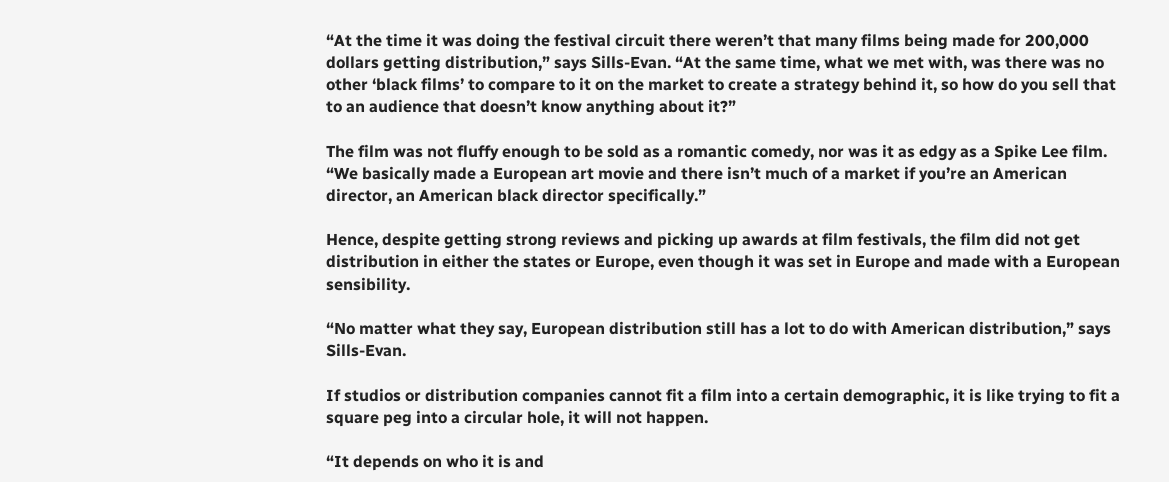“At the time it was doing the festival circuit there weren’t that many films being made for 200,000 dollars getting distribution,” says Sills-Evan. “At the same time, what we met with, was there was no other ‘black films’ to compare to it on the market to create a strategy behind it, so how do you sell that to an audience that doesn’t know anything about it?”

The film was not fluffy enough to be sold as a romantic comedy, nor was it as edgy as a Spike Lee film. “We basically made a European art movie and there isn’t much of a market if you’re an American director, an American black director specifically.”

Hence, despite getting strong reviews and picking up awards at film festivals, the film did not get distribution in either the states or Europe, even though it was set in Europe and made with a European sensibility.

“No matter what they say, European distribution still has a lot to do with American distribution,” says Sills-Evan.

If studios or distribution companies cannot fit a film into a certain demographic, it is like trying to fit a square peg into a circular hole, it will not happen.

“It depends on who it is and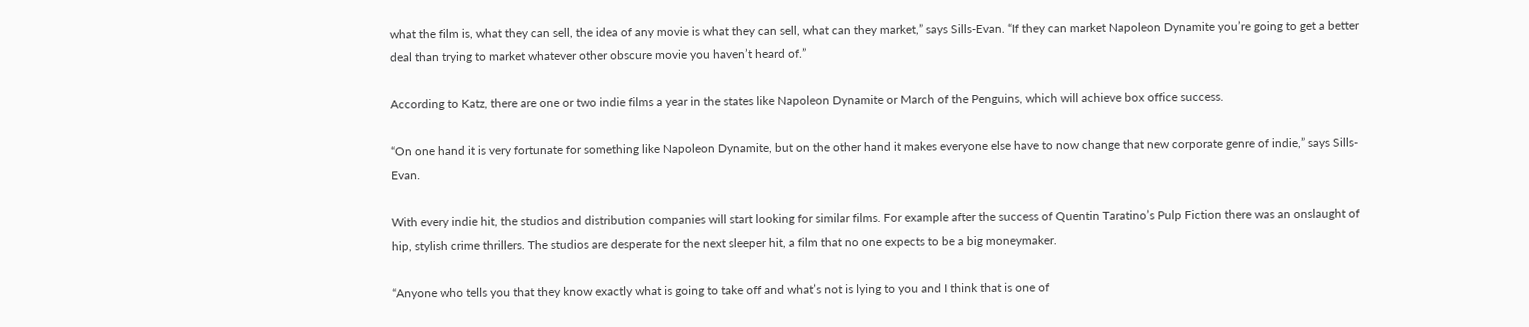what the film is, what they can sell, the idea of any movie is what they can sell, what can they market,” says Sills-Evan. “If they can market Napoleon Dynamite you’re going to get a better deal than trying to market whatever other obscure movie you haven’t heard of.”

According to Katz, there are one or two indie films a year in the states like Napoleon Dynamite or March of the Penguins, which will achieve box office success.

“On one hand it is very fortunate for something like Napoleon Dynamite, but on the other hand it makes everyone else have to now change that new corporate genre of indie,” says Sills-Evan.

With every indie hit, the studios and distribution companies will start looking for similar films. For example after the success of Quentin Taratino’s Pulp Fiction there was an onslaught of hip, stylish crime thrillers. The studios are desperate for the next sleeper hit, a film that no one expects to be a big moneymaker.

“Anyone who tells you that they know exactly what is going to take off and what’s not is lying to you and I think that is one of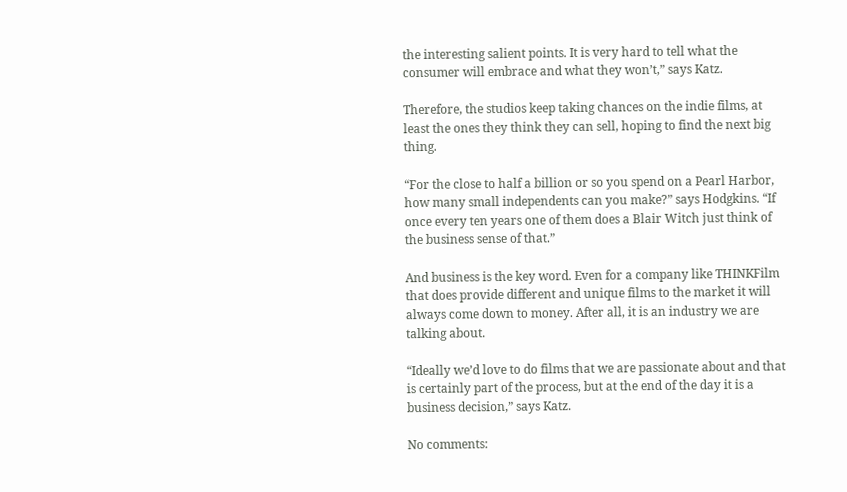the interesting salient points. It is very hard to tell what the consumer will embrace and what they won’t,” says Katz.

Therefore, the studios keep taking chances on the indie films, at least the ones they think they can sell, hoping to find the next big thing.

“For the close to half a billion or so you spend on a Pearl Harbor, how many small independents can you make?” says Hodgkins. “If once every ten years one of them does a Blair Witch just think of the business sense of that.”

And business is the key word. Even for a company like THINKFilm that does provide different and unique films to the market it will always come down to money. After all, it is an industry we are talking about.

“Ideally we’d love to do films that we are passionate about and that is certainly part of the process, but at the end of the day it is a business decision,” says Katz.

No comments: